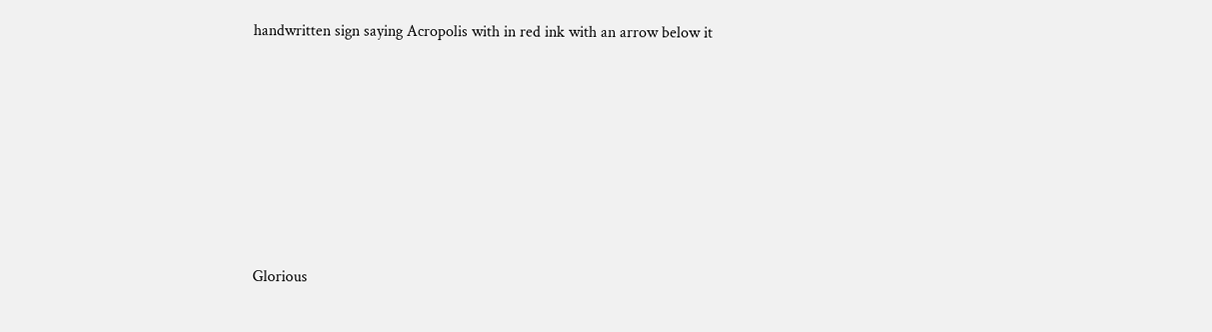handwritten sign saying Acropolis with in red ink with an arrow below it







Glorious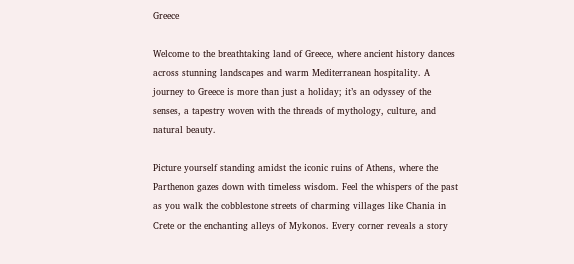Greece

Welcome to the breathtaking land of Greece, where ancient history dances across stunning landscapes and warm Mediterranean hospitality. A journey to Greece is more than just a holiday; it’s an odyssey of the senses, a tapestry woven with the threads of mythology, culture, and natural beauty.

Picture yourself standing amidst the iconic ruins of Athens, where the Parthenon gazes down with timeless wisdom. Feel the whispers of the past as you walk the cobblestone streets of charming villages like Chania in Crete or the enchanting alleys of Mykonos. Every corner reveals a story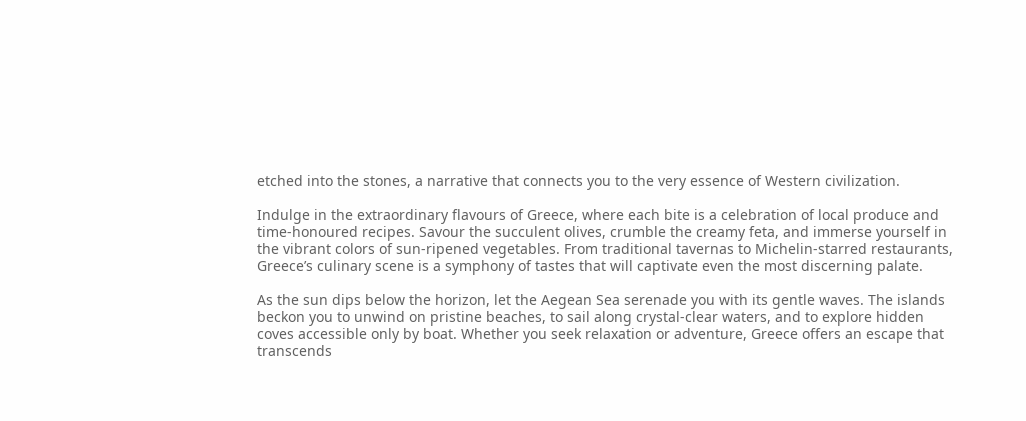etched into the stones, a narrative that connects you to the very essence of Western civilization.

Indulge in the extraordinary flavours of Greece, where each bite is a celebration of local produce and time-honoured recipes. Savour the succulent olives, crumble the creamy feta, and immerse yourself in the vibrant colors of sun-ripened vegetables. From traditional tavernas to Michelin-starred restaurants, Greece’s culinary scene is a symphony of tastes that will captivate even the most discerning palate.

As the sun dips below the horizon, let the Aegean Sea serenade you with its gentle waves. The islands beckon you to unwind on pristine beaches, to sail along crystal-clear waters, and to explore hidden coves accessible only by boat. Whether you seek relaxation or adventure, Greece offers an escape that transcends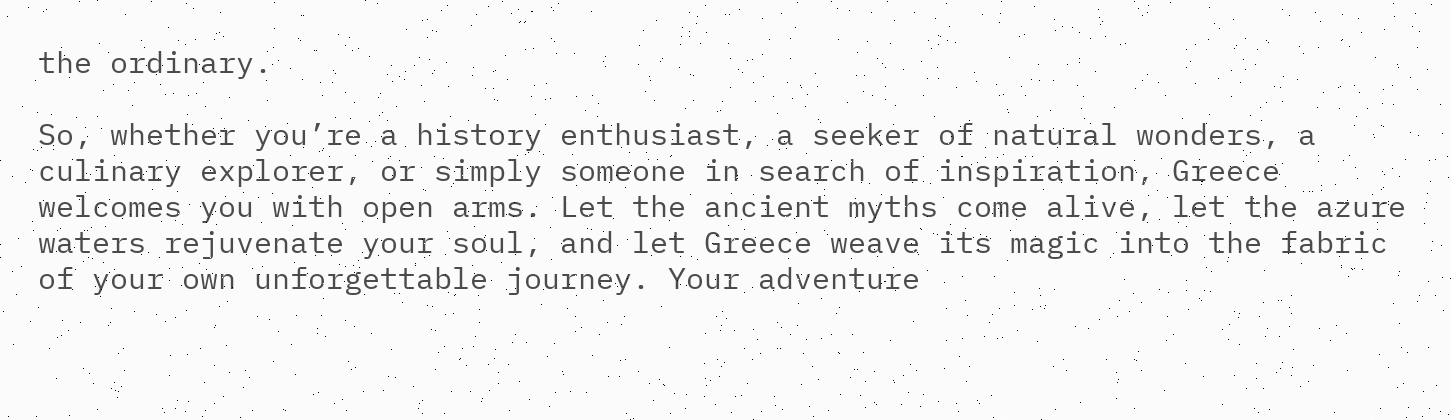the ordinary.

So, whether you’re a history enthusiast, a seeker of natural wonders, a culinary explorer, or simply someone in search of inspiration, Greece welcomes you with open arms. Let the ancient myths come alive, let the azure waters rejuvenate your soul, and let Greece weave its magic into the fabric of your own unforgettable journey. Your adventure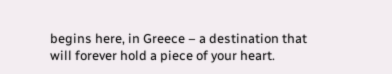begins here, in Greece – a destination that will forever hold a piece of your heart.